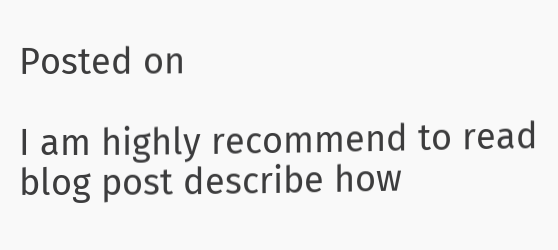Posted on

I am highly recommend to read blog post describe how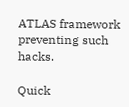ATLAS framework preventing such hacks.

Quick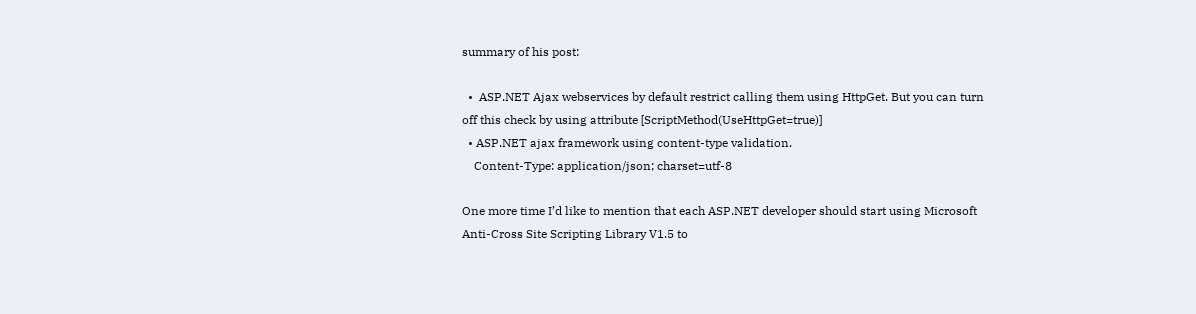summary of his post:

  •  ASP.NET Ajax webservices by default restrict calling them using HttpGet. But you can turn off this check by using attribute [ScriptMethod(UseHttpGet=true)]
  • ASP.NET ajax framework using content-type validation.
    Content-Type: application/json; charset=utf-8

One more time I’d like to mention that each ASP.NET developer should start using Microsoft Anti-Cross Site Scripting Library V1.5 to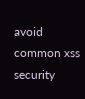avoid common xss security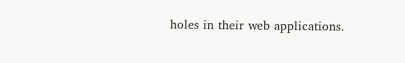holes in their web applications.